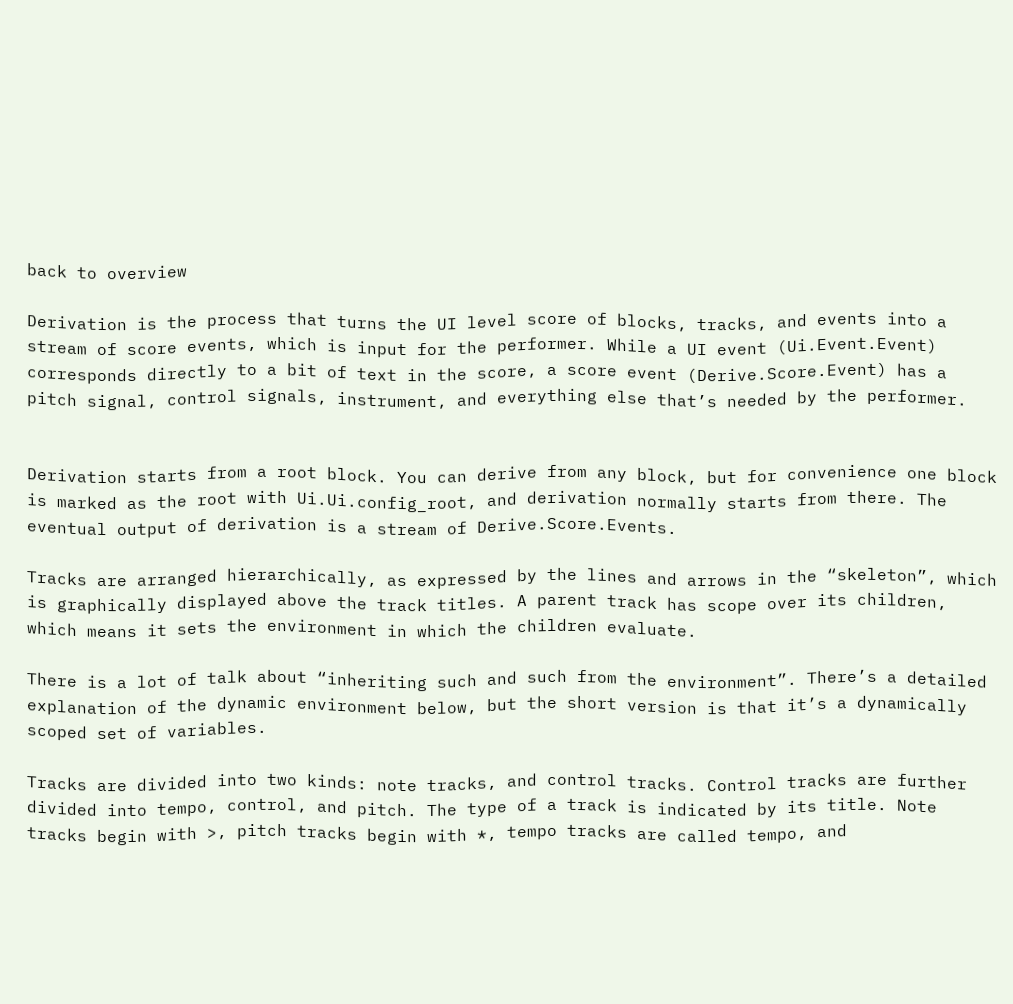back to overview

Derivation is the process that turns the UI level score of blocks, tracks, and events into a stream of score events, which is input for the performer. While a UI event (Ui.Event.Event) corresponds directly to a bit of text in the score, a score event (Derive.Score.Event) has a pitch signal, control signals, instrument, and everything else that’s needed by the performer.


Derivation starts from a root block. You can derive from any block, but for convenience one block is marked as the root with Ui.Ui.config_root, and derivation normally starts from there. The eventual output of derivation is a stream of Derive.Score.Events.

Tracks are arranged hierarchically, as expressed by the lines and arrows in the “skeleton”, which is graphically displayed above the track titles. A parent track has scope over its children, which means it sets the environment in which the children evaluate.

There is a lot of talk about “inheriting such and such from the environment”. There’s a detailed explanation of the dynamic environment below, but the short version is that it’s a dynamically scoped set of variables.

Tracks are divided into two kinds: note tracks, and control tracks. Control tracks are further divided into tempo, control, and pitch. The type of a track is indicated by its title. Note tracks begin with >, pitch tracks begin with *, tempo tracks are called tempo, and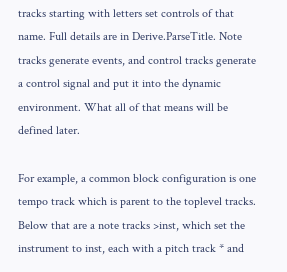tracks starting with letters set controls of that name. Full details are in Derive.ParseTitle. Note tracks generate events, and control tracks generate a control signal and put it into the dynamic environment. What all of that means will be defined later.

For example, a common block configuration is one tempo track which is parent to the toplevel tracks. Below that are a note tracks >inst, which set the instrument to inst, each with a pitch track * and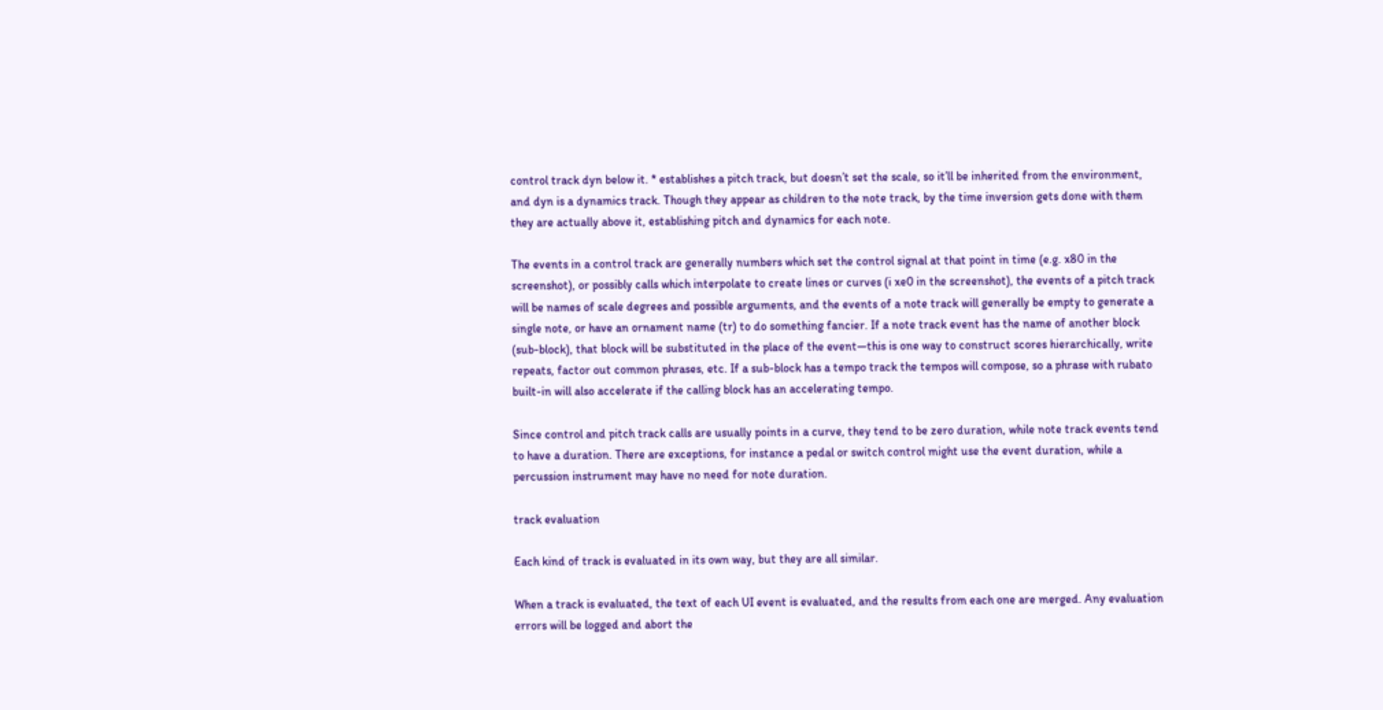control track dyn below it. * establishes a pitch track, but doesn’t set the scale, so it’ll be inherited from the environment, and dyn is a dynamics track. Though they appear as children to the note track, by the time inversion gets done with them they are actually above it, establishing pitch and dynamics for each note.

The events in a control track are generally numbers which set the control signal at that point in time (e.g. x80 in the screenshot), or possibly calls which interpolate to create lines or curves (i xe0 in the screenshot), the events of a pitch track will be names of scale degrees and possible arguments, and the events of a note track will generally be empty to generate a single note, or have an ornament name (tr) to do something fancier. If a note track event has the name of another block (sub-block), that block will be substituted in the place of the event—this is one way to construct scores hierarchically, write repeats, factor out common phrases, etc. If a sub-block has a tempo track the tempos will compose, so a phrase with rubato built-in will also accelerate if the calling block has an accelerating tempo.

Since control and pitch track calls are usually points in a curve, they tend to be zero duration, while note track events tend to have a duration. There are exceptions, for instance a pedal or switch control might use the event duration, while a percussion instrument may have no need for note duration.

track evaluation

Each kind of track is evaluated in its own way, but they are all similar.

When a track is evaluated, the text of each UI event is evaluated, and the results from each one are merged. Any evaluation errors will be logged and abort the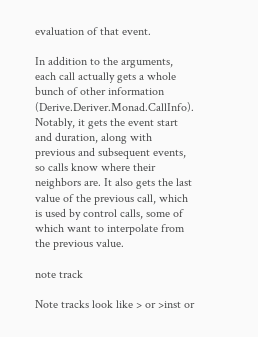evaluation of that event.

In addition to the arguments, each call actually gets a whole bunch of other information (Derive.Deriver.Monad.CallInfo). Notably, it gets the event start and duration, along with previous and subsequent events, so calls know where their neighbors are. It also gets the last value of the previous call, which is used by control calls, some of which want to interpolate from the previous value.

note track

Note tracks look like > or >inst or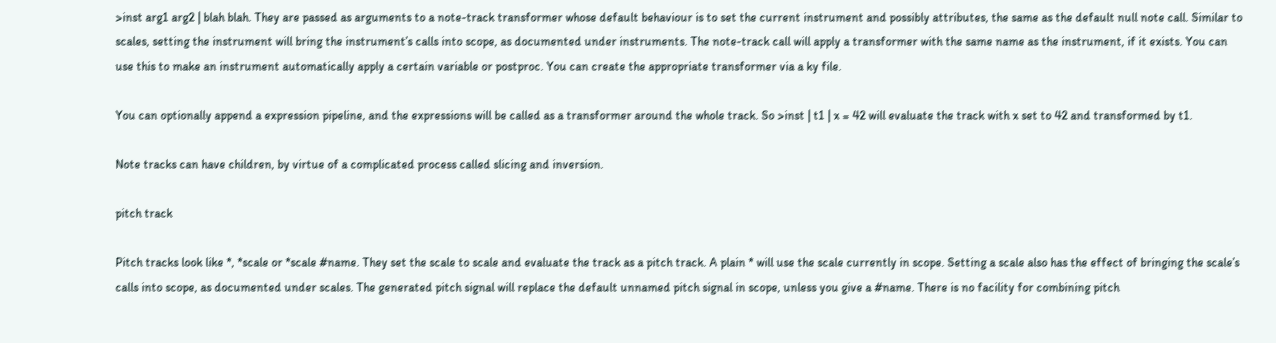>inst arg1 arg2 | blah blah. They are passed as arguments to a note-track transformer whose default behaviour is to set the current instrument and possibly attributes, the same as the default null note call. Similar to scales, setting the instrument will bring the instrument’s calls into scope, as documented under instruments. The note-track call will apply a transformer with the same name as the instrument, if it exists. You can use this to make an instrument automatically apply a certain variable or postproc. You can create the appropriate transformer via a ky file.

You can optionally append a expression pipeline, and the expressions will be called as a transformer around the whole track. So >inst | t1 | x = 42 will evaluate the track with x set to 42 and transformed by t1.

Note tracks can have children, by virtue of a complicated process called slicing and inversion.

pitch track

Pitch tracks look like *, *scale or *scale #name. They set the scale to scale and evaluate the track as a pitch track. A plain * will use the scale currently in scope. Setting a scale also has the effect of bringing the scale’s calls into scope, as documented under scales. The generated pitch signal will replace the default unnamed pitch signal in scope, unless you give a #name. There is no facility for combining pitch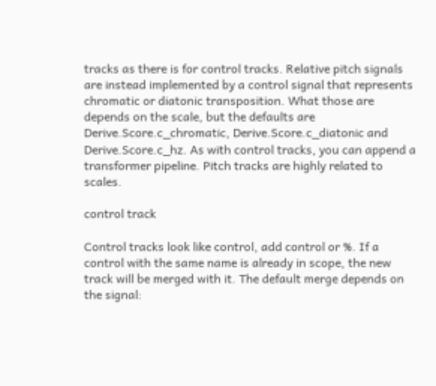tracks as there is for control tracks. Relative pitch signals are instead implemented by a control signal that represents chromatic or diatonic transposition. What those are depends on the scale, but the defaults are Derive.Score.c_chromatic, Derive.Score.c_diatonic and Derive.Score.c_hz. As with control tracks, you can append a transformer pipeline. Pitch tracks are highly related to scales.

control track

Control tracks look like control, add control or %. If a control with the same name is already in scope, the new track will be merged with it. The default merge depends on the signal: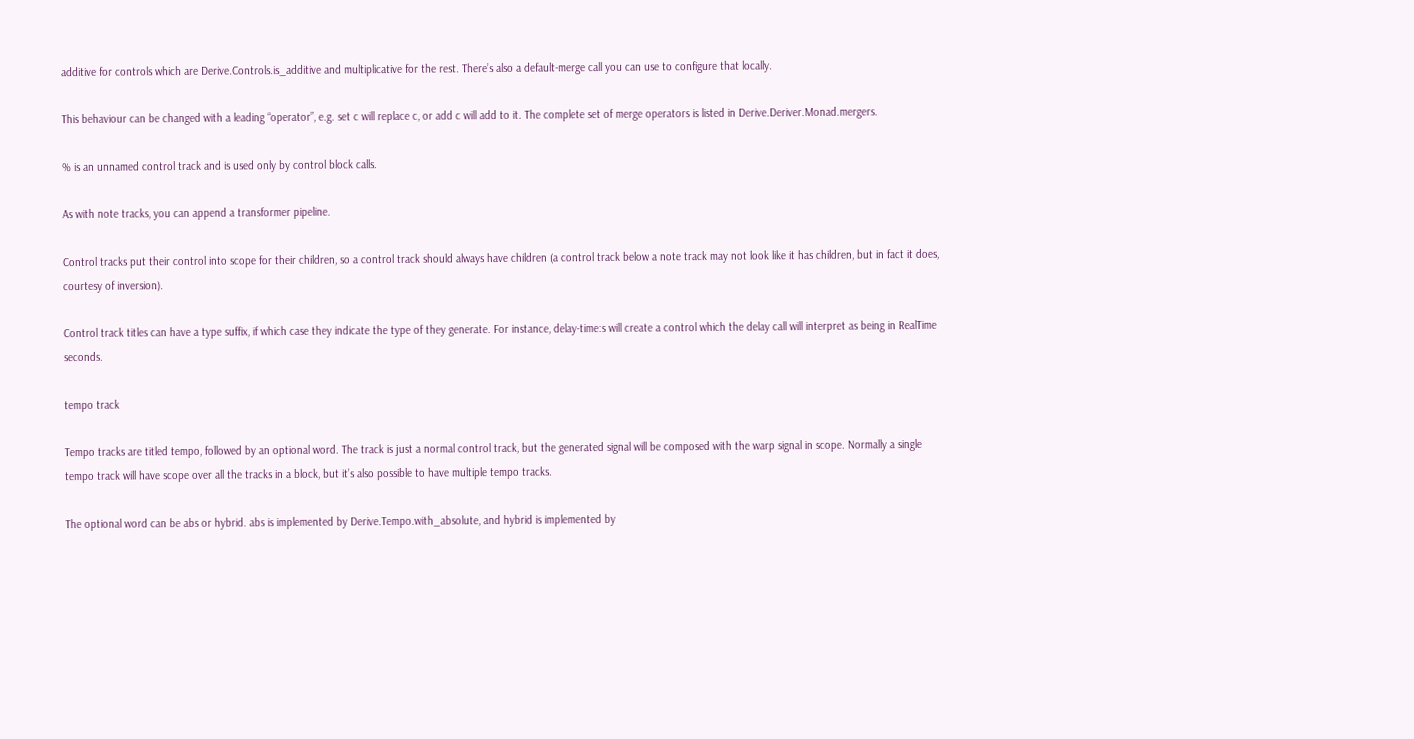additive for controls which are Derive.Controls.is_additive and multiplicative for the rest. There’s also a default-merge call you can use to configure that locally.

This behaviour can be changed with a leading “operator”, e.g. set c will replace c, or add c will add to it. The complete set of merge operators is listed in Derive.Deriver.Monad.mergers.

% is an unnamed control track and is used only by control block calls.

As with note tracks, you can append a transformer pipeline.

Control tracks put their control into scope for their children, so a control track should always have children (a control track below a note track may not look like it has children, but in fact it does, courtesy of inversion).

Control track titles can have a type suffix, if which case they indicate the type of they generate. For instance, delay-time:s will create a control which the delay call will interpret as being in RealTime seconds.

tempo track

Tempo tracks are titled tempo, followed by an optional word. The track is just a normal control track, but the generated signal will be composed with the warp signal in scope. Normally a single tempo track will have scope over all the tracks in a block, but it’s also possible to have multiple tempo tracks.

The optional word can be abs or hybrid. abs is implemented by Derive.Tempo.with_absolute, and hybrid is implemented by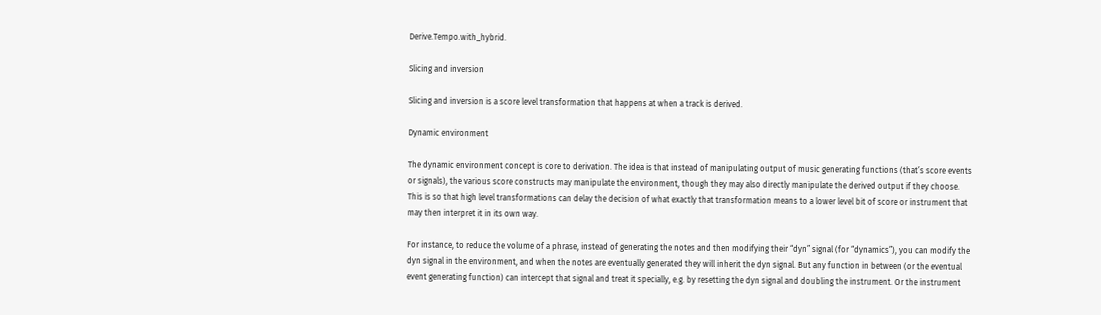Derive.Tempo.with_hybrid.

Slicing and inversion

Slicing and inversion is a score level transformation that happens at when a track is derived.

Dynamic environment

The dynamic environment concept is core to derivation. The idea is that instead of manipulating output of music generating functions (that’s score events or signals), the various score constructs may manipulate the environment, though they may also directly manipulate the derived output if they choose. This is so that high level transformations can delay the decision of what exactly that transformation means to a lower level bit of score or instrument that may then interpret it in its own way.

For instance, to reduce the volume of a phrase, instead of generating the notes and then modifying their “dyn” signal (for “dynamics”), you can modify the dyn signal in the environment, and when the notes are eventually generated they will inherit the dyn signal. But any function in between (or the eventual event generating function) can intercept that signal and treat it specially, e.g. by resetting the dyn signal and doubling the instrument. Or the instrument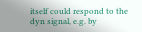itself could respond to the dyn signal, e.g. by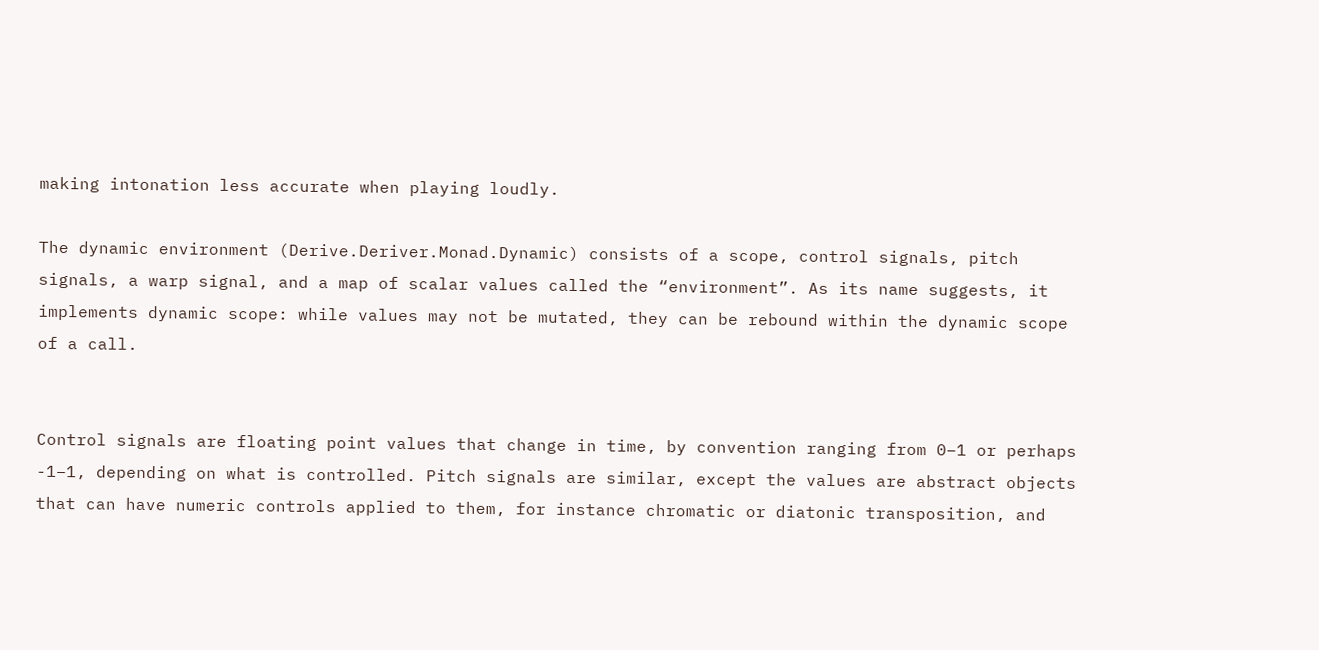making intonation less accurate when playing loudly.

The dynamic environment (Derive.Deriver.Monad.Dynamic) consists of a scope, control signals, pitch signals, a warp signal, and a map of scalar values called the “environment”. As its name suggests, it implements dynamic scope: while values may not be mutated, they can be rebound within the dynamic scope of a call.


Control signals are floating point values that change in time, by convention ranging from 0–1 or perhaps -1–1, depending on what is controlled. Pitch signals are similar, except the values are abstract objects that can have numeric controls applied to them, for instance chromatic or diatonic transposition, and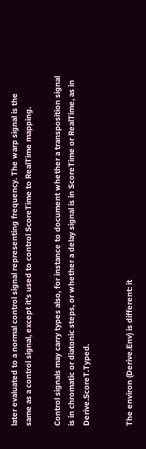later evaluated to a normal control signal representing frequency. The warp signal is the same as a control signal, except it’s used to control ScoreTime to RealTime mapping.

Control signals may carry types also, for instance to document whether a transposition signal is in chromatic or diatonic steps, or whether a delay signal is in ScoreTime or RealTime, as in Derive.ScoreT.Typed.


The environ (Derive.Env) is different: it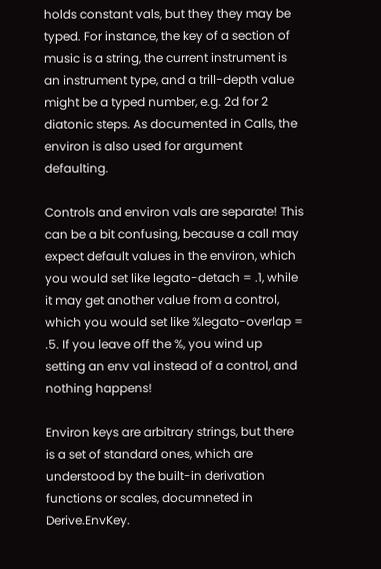holds constant vals, but they they may be typed. For instance, the key of a section of music is a string, the current instrument is an instrument type, and a trill-depth value might be a typed number, e.g. 2d for 2 diatonic steps. As documented in Calls, the environ is also used for argument defaulting.

Controls and environ vals are separate! This can be a bit confusing, because a call may expect default values in the environ, which you would set like legato-detach = .1, while it may get another value from a control, which you would set like %legato-overlap = .5. If you leave off the %, you wind up setting an env val instead of a control, and nothing happens!

Environ keys are arbitrary strings, but there is a set of standard ones, which are understood by the built-in derivation functions or scales, documneted in Derive.EnvKey.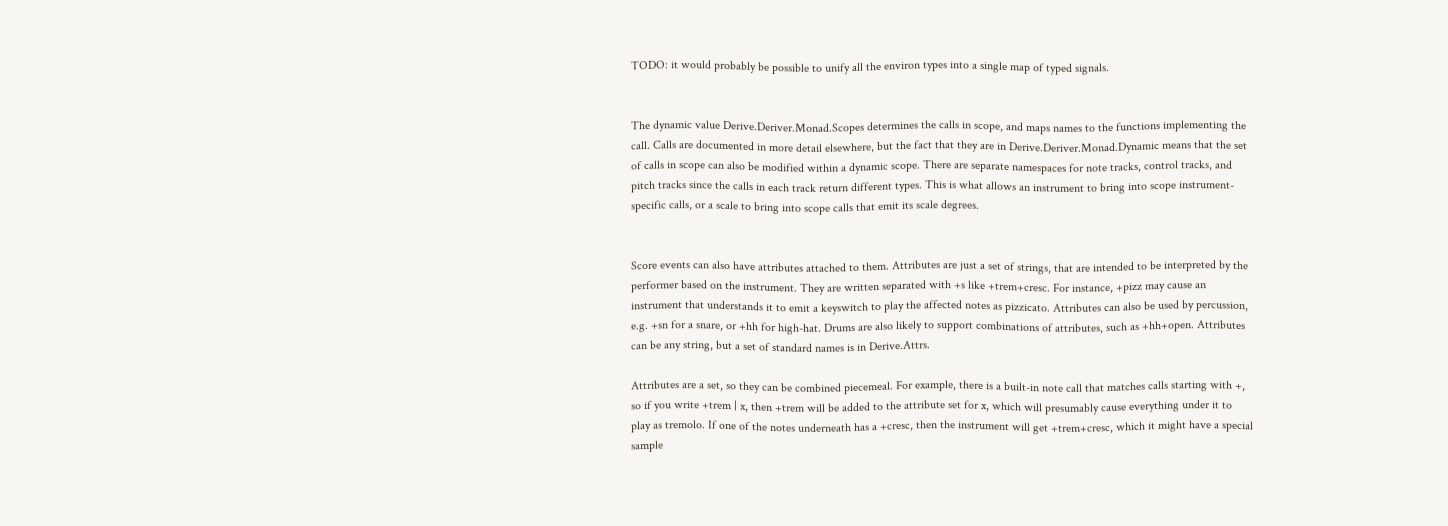TODO: it would probably be possible to unify all the environ types into a single map of typed signals.


The dynamic value Derive.Deriver.Monad.Scopes determines the calls in scope, and maps names to the functions implementing the call. Calls are documented in more detail elsewhere, but the fact that they are in Derive.Deriver.Monad.Dynamic means that the set of calls in scope can also be modified within a dynamic scope. There are separate namespaces for note tracks, control tracks, and pitch tracks since the calls in each track return different types. This is what allows an instrument to bring into scope instrument-specific calls, or a scale to bring into scope calls that emit its scale degrees.


Score events can also have attributes attached to them. Attributes are just a set of strings, that are intended to be interpreted by the performer based on the instrument. They are written separated with +s like +trem+cresc. For instance, +pizz may cause an instrument that understands it to emit a keyswitch to play the affected notes as pizzicato. Attributes can also be used by percussion, e.g. +sn for a snare, or +hh for high-hat. Drums are also likely to support combinations of attributes, such as +hh+open. Attributes can be any string, but a set of standard names is in Derive.Attrs.

Attributes are a set, so they can be combined piecemeal. For example, there is a built-in note call that matches calls starting with +, so if you write +trem | x, then +trem will be added to the attribute set for x, which will presumably cause everything under it to play as tremolo. If one of the notes underneath has a +cresc, then the instrument will get +trem+cresc, which it might have a special sample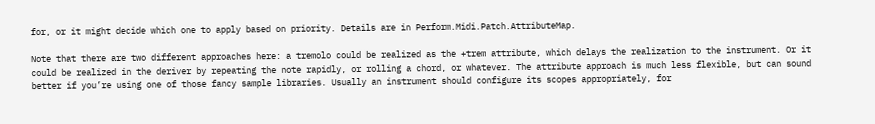for, or it might decide which one to apply based on priority. Details are in Perform.Midi.Patch.AttributeMap.

Note that there are two different approaches here: a tremolo could be realized as the +trem attribute, which delays the realization to the instrument. Or it could be realized in the deriver by repeating the note rapidly, or rolling a chord, or whatever. The attribute approach is much less flexible, but can sound better if you’re using one of those fancy sample libraries. Usually an instrument should configure its scopes appropriately, for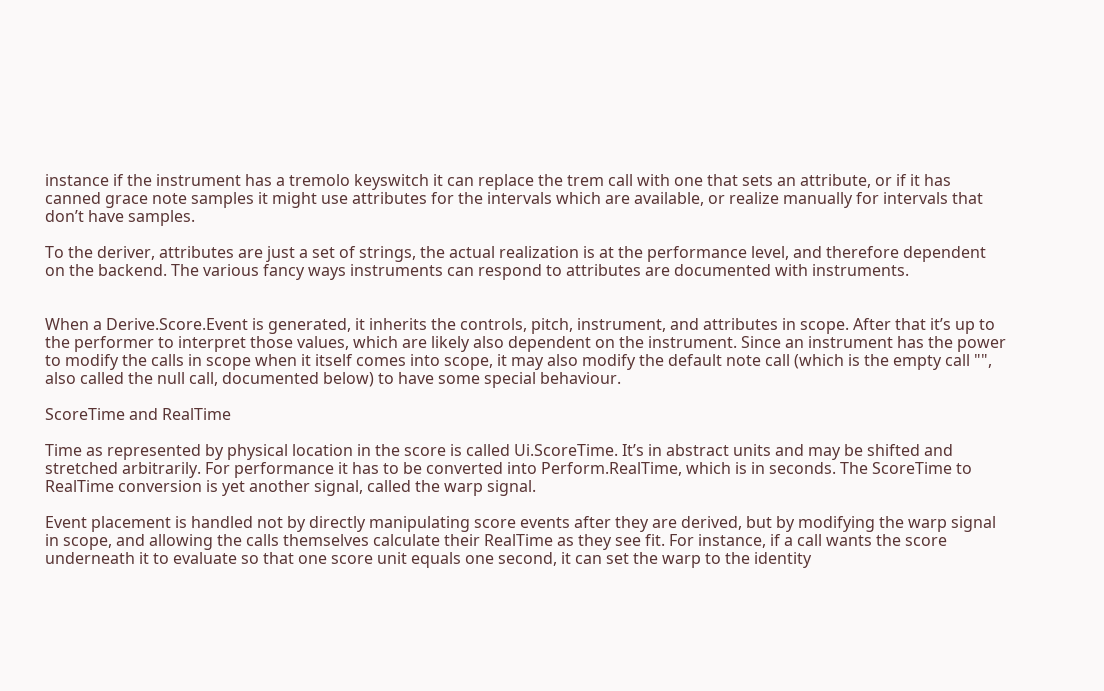instance if the instrument has a tremolo keyswitch it can replace the trem call with one that sets an attribute, or if it has canned grace note samples it might use attributes for the intervals which are available, or realize manually for intervals that don’t have samples.

To the deriver, attributes are just a set of strings, the actual realization is at the performance level, and therefore dependent on the backend. The various fancy ways instruments can respond to attributes are documented with instruments.


When a Derive.Score.Event is generated, it inherits the controls, pitch, instrument, and attributes in scope. After that it’s up to the performer to interpret those values, which are likely also dependent on the instrument. Since an instrument has the power to modify the calls in scope when it itself comes into scope, it may also modify the default note call (which is the empty call "", also called the null call, documented below) to have some special behaviour.

ScoreTime and RealTime

Time as represented by physical location in the score is called Ui.ScoreTime. It’s in abstract units and may be shifted and stretched arbitrarily. For performance it has to be converted into Perform.RealTime, which is in seconds. The ScoreTime to RealTime conversion is yet another signal, called the warp signal.

Event placement is handled not by directly manipulating score events after they are derived, but by modifying the warp signal in scope, and allowing the calls themselves calculate their RealTime as they see fit. For instance, if a call wants the score underneath it to evaluate so that one score unit equals one second, it can set the warp to the identity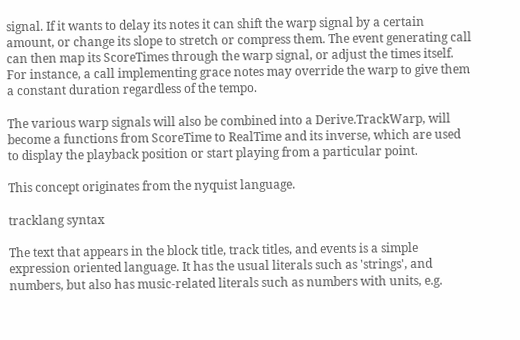signal. If it wants to delay its notes it can shift the warp signal by a certain amount, or change its slope to stretch or compress them. The event generating call can then map its ScoreTimes through the warp signal, or adjust the times itself. For instance, a call implementing grace notes may override the warp to give them a constant duration regardless of the tempo.

The various warp signals will also be combined into a Derive.TrackWarp, will become a functions from ScoreTime to RealTime and its inverse, which are used to display the playback position or start playing from a particular point.

This concept originates from the nyquist language.

tracklang syntax

The text that appears in the block title, track titles, and events is a simple expression oriented language. It has the usual literals such as 'strings', and numbers, but also has music-related literals such as numbers with units, e.g.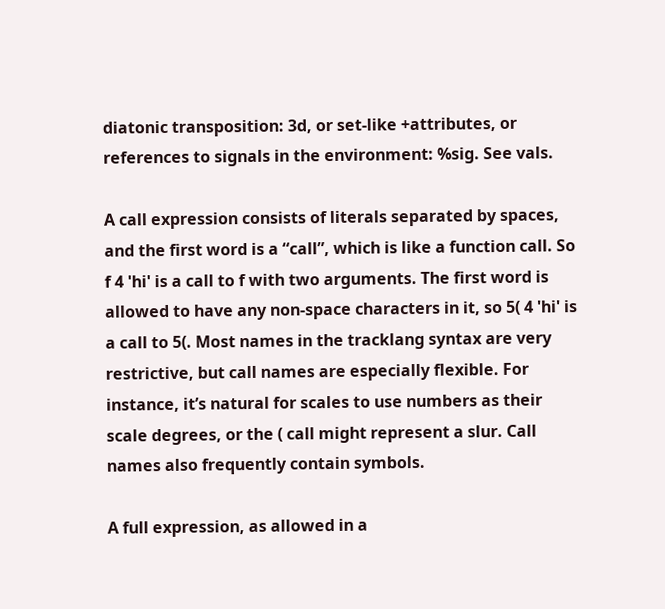diatonic transposition: 3d, or set-like +attributes, or references to signals in the environment: %sig. See vals.

A call expression consists of literals separated by spaces, and the first word is a “call”, which is like a function call. So f 4 'hi' is a call to f with two arguments. The first word is allowed to have any non-space characters in it, so 5( 4 'hi' is a call to 5(. Most names in the tracklang syntax are very restrictive, but call names are especially flexible. For instance, it’s natural for scales to use numbers as their scale degrees, or the ( call might represent a slur. Call names also frequently contain symbols.

A full expression, as allowed in a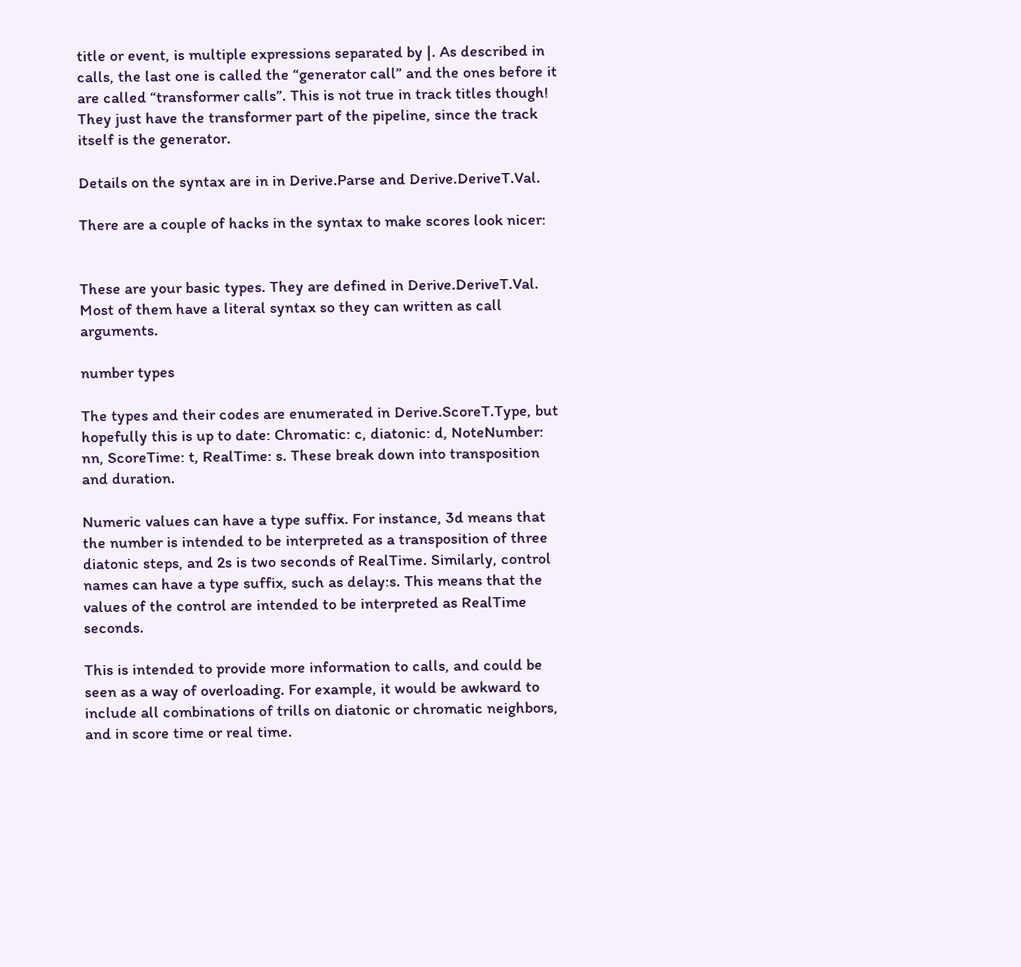title or event, is multiple expressions separated by |. As described in calls, the last one is called the “generator call” and the ones before it are called “transformer calls”. This is not true in track titles though! They just have the transformer part of the pipeline, since the track itself is the generator.

Details on the syntax are in in Derive.Parse and Derive.DeriveT.Val.

There are a couple of hacks in the syntax to make scores look nicer:


These are your basic types. They are defined in Derive.DeriveT.Val. Most of them have a literal syntax so they can written as call arguments.

number types

The types and their codes are enumerated in Derive.ScoreT.Type, but hopefully this is up to date: Chromatic: c, diatonic: d, NoteNumber: nn, ScoreTime: t, RealTime: s. These break down into transposition and duration.

Numeric values can have a type suffix. For instance, 3d means that the number is intended to be interpreted as a transposition of three diatonic steps, and 2s is two seconds of RealTime. Similarly, control names can have a type suffix, such as delay:s. This means that the values of the control are intended to be interpreted as RealTime seconds.

This is intended to provide more information to calls, and could be seen as a way of overloading. For example, it would be awkward to include all combinations of trills on diatonic or chromatic neighbors, and in score time or real time.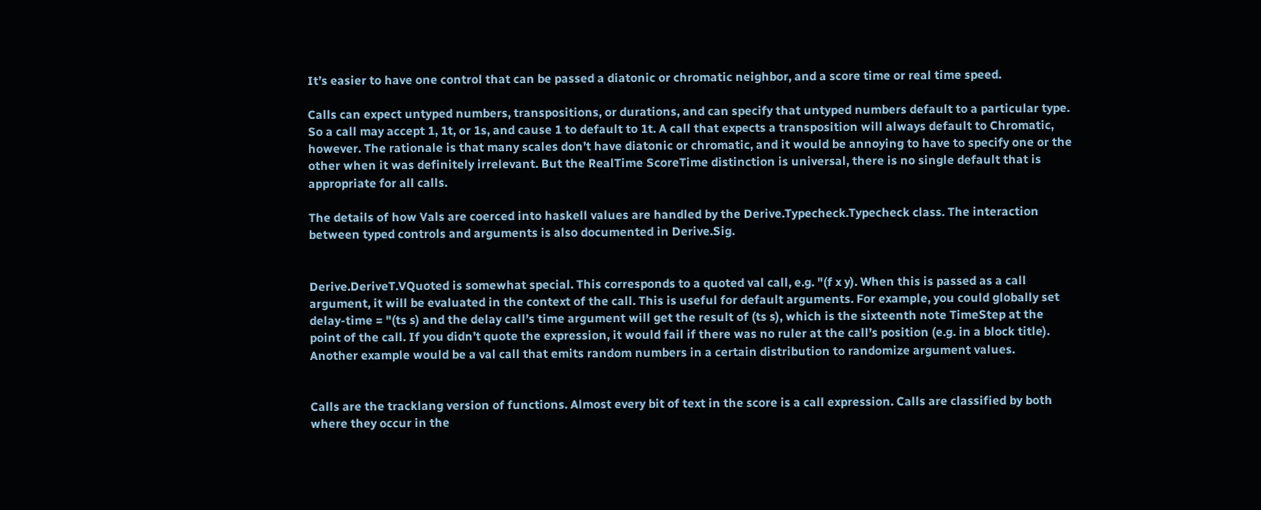It’s easier to have one control that can be passed a diatonic or chromatic neighbor, and a score time or real time speed.

Calls can expect untyped numbers, transpositions, or durations, and can specify that untyped numbers default to a particular type. So a call may accept 1, 1t, or 1s, and cause 1 to default to 1t. A call that expects a transposition will always default to Chromatic, however. The rationale is that many scales don’t have diatonic or chromatic, and it would be annoying to have to specify one or the other when it was definitely irrelevant. But the RealTime ScoreTime distinction is universal, there is no single default that is appropriate for all calls.

The details of how Vals are coerced into haskell values are handled by the Derive.Typecheck.Typecheck class. The interaction between typed controls and arguments is also documented in Derive.Sig.


Derive.DeriveT.VQuoted is somewhat special. This corresponds to a quoted val call, e.g. "(f x y). When this is passed as a call argument, it will be evaluated in the context of the call. This is useful for default arguments. For example, you could globally set delay-time = "(ts s) and the delay call’s time argument will get the result of (ts s), which is the sixteenth note TimeStep at the point of the call. If you didn’t quote the expression, it would fail if there was no ruler at the call’s position (e.g. in a block title). Another example would be a val call that emits random numbers in a certain distribution to randomize argument values.


Calls are the tracklang version of functions. Almost every bit of text in the score is a call expression. Calls are classified by both where they occur in the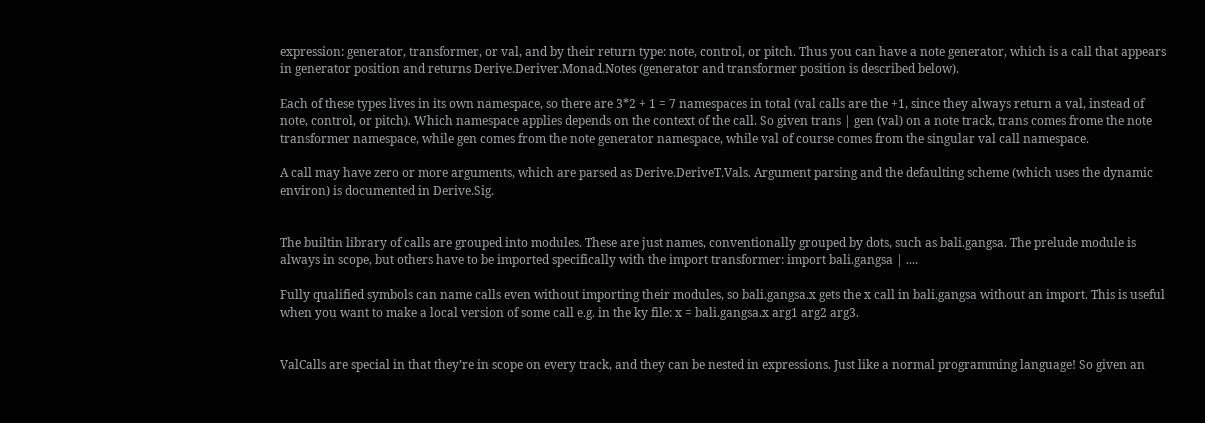expression: generator, transformer, or val, and by their return type: note, control, or pitch. Thus you can have a note generator, which is a call that appears in generator position and returns Derive.Deriver.Monad.Notes (generator and transformer position is described below).

Each of these types lives in its own namespace, so there are 3*2 + 1 = 7 namespaces in total (val calls are the +1, since they always return a val, instead of note, control, or pitch). Which namespace applies depends on the context of the call. So given trans | gen (val) on a note track, trans comes frome the note transformer namespace, while gen comes from the note generator namespace, while val of course comes from the singular val call namespace.

A call may have zero or more arguments, which are parsed as Derive.DeriveT.Vals. Argument parsing and the defaulting scheme (which uses the dynamic environ) is documented in Derive.Sig.


The builtin library of calls are grouped into modules. These are just names, conventionally grouped by dots, such as bali.gangsa. The prelude module is always in scope, but others have to be imported specifically with the import transformer: import bali.gangsa | ....

Fully qualified symbols can name calls even without importing their modules, so bali.gangsa.x gets the x call in bali.gangsa without an import. This is useful when you want to make a local version of some call e.g. in the ky file: x = bali.gangsa.x arg1 arg2 arg3.


ValCalls are special in that they’re in scope on every track, and they can be nested in expressions. Just like a normal programming language! So given an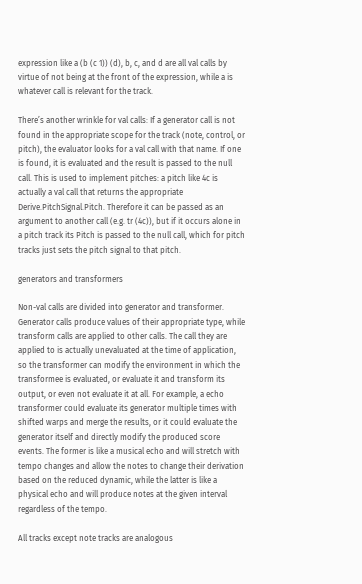expression like a (b (c 1)) (d), b, c, and d are all val calls by virtue of not being at the front of the expression, while a is whatever call is relevant for the track.

There’s another wrinkle for val calls: If a generator call is not found in the appropriate scope for the track (note, control, or pitch), the evaluator looks for a val call with that name. If one is found, it is evaluated and the result is passed to the null call. This is used to implement pitches: a pitch like 4c is actually a val call that returns the appropriate Derive.PitchSignal.Pitch. Therefore it can be passed as an argument to another call (e.g. tr (4c)), but if it occurs alone in a pitch track its Pitch is passed to the null call, which for pitch tracks just sets the pitch signal to that pitch.

generators and transformers

Non-val calls are divided into generator and transformer. Generator calls produce values of their appropriate type, while transform calls are applied to other calls. The call they are applied to is actually unevaluated at the time of application, so the transformer can modify the environment in which the transformee is evaluated, or evaluate it and transform its output, or even not evaluate it at all. For example, a echo transformer could evaluate its generator multiple times with shifted warps and merge the results, or it could evaluate the generator itself and directly modify the produced score events. The former is like a musical echo and will stretch with tempo changes and allow the notes to change their derivation based on the reduced dynamic, while the latter is like a physical echo and will produce notes at the given interval regardless of the tempo.

All tracks except note tracks are analogous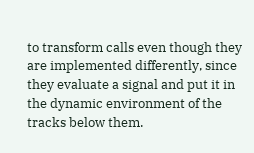to transform calls even though they are implemented differently, since they evaluate a signal and put it in the dynamic environment of the tracks below them.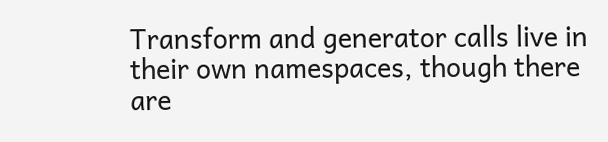Transform and generator calls live in their own namespaces, though there are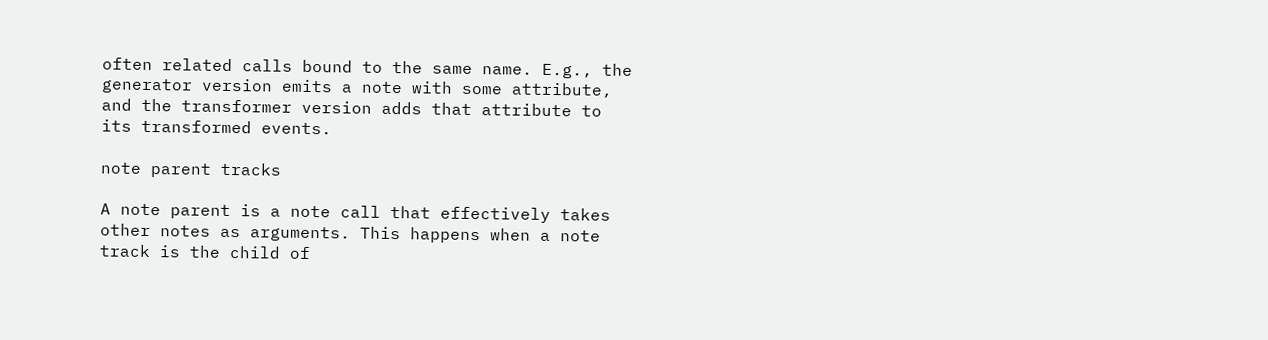often related calls bound to the same name. E.g., the generator version emits a note with some attribute, and the transformer version adds that attribute to its transformed events.

note parent tracks

A note parent is a note call that effectively takes other notes as arguments. This happens when a note track is the child of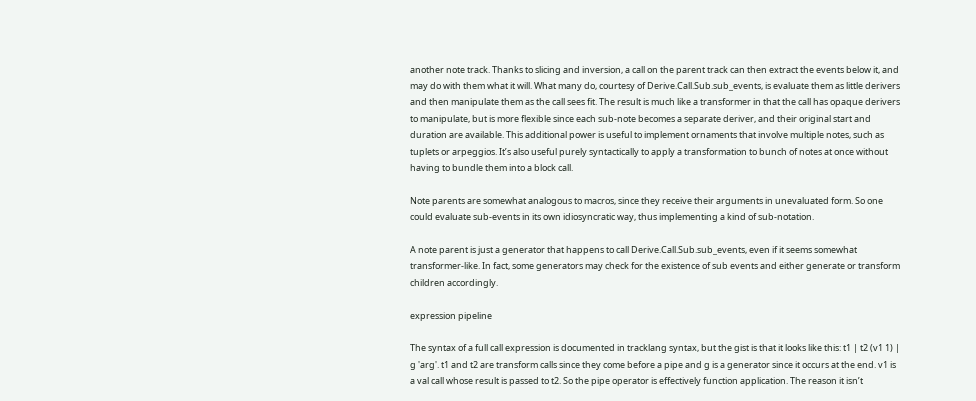another note track. Thanks to slicing and inversion, a call on the parent track can then extract the events below it, and may do with them what it will. What many do, courtesy of Derive.Call.Sub.sub_events, is evaluate them as little derivers and then manipulate them as the call sees fit. The result is much like a transformer in that the call has opaque derivers to manipulate, but is more flexible since each sub-note becomes a separate deriver, and their original start and duration are available. This additional power is useful to implement ornaments that involve multiple notes, such as tuplets or arpeggios. It’s also useful purely syntactically to apply a transformation to bunch of notes at once without having to bundle them into a block call.

Note parents are somewhat analogous to macros, since they receive their arguments in unevaluated form. So one could evaluate sub-events in its own idiosyncratic way, thus implementing a kind of sub-notation.

A note parent is just a generator that happens to call Derive.Call.Sub.sub_events, even if it seems somewhat transformer-like. In fact, some generators may check for the existence of sub events and either generate or transform children accordingly.

expression pipeline

The syntax of a full call expression is documented in tracklang syntax, but the gist is that it looks like this: t1 | t2 (v1 1) | g 'arg'. t1 and t2 are transform calls since they come before a pipe and g is a generator since it occurs at the end. v1 is a val call whose result is passed to t2. So the pipe operator is effectively function application. The reason it isn’t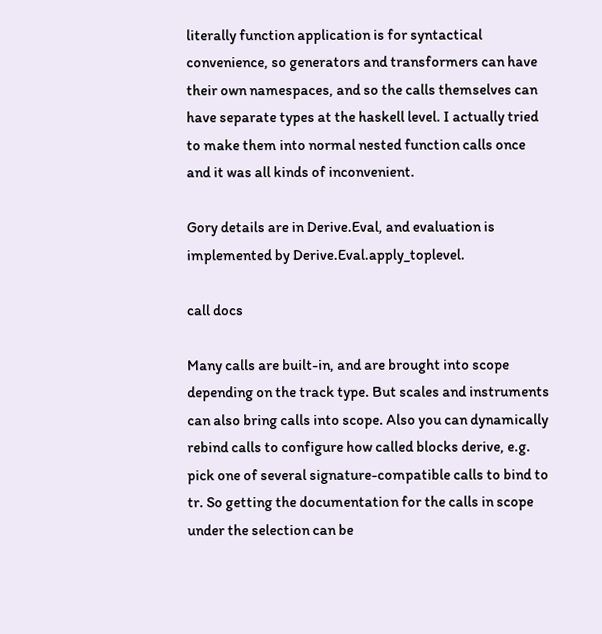literally function application is for syntactical convenience, so generators and transformers can have their own namespaces, and so the calls themselves can have separate types at the haskell level. I actually tried to make them into normal nested function calls once and it was all kinds of inconvenient.

Gory details are in Derive.Eval, and evaluation is implemented by Derive.Eval.apply_toplevel.

call docs

Many calls are built-in, and are brought into scope depending on the track type. But scales and instruments can also bring calls into scope. Also you can dynamically rebind calls to configure how called blocks derive, e.g. pick one of several signature-compatible calls to bind to tr. So getting the documentation for the calls in scope under the selection can be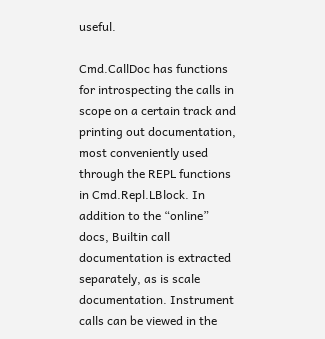useful.

Cmd.CallDoc has functions for introspecting the calls in scope on a certain track and printing out documentation, most conveniently used through the REPL functions in Cmd.Repl.LBlock. In addition to the “online” docs, Builtin call documentation is extracted separately, as is scale documentation. Instrument calls can be viewed in the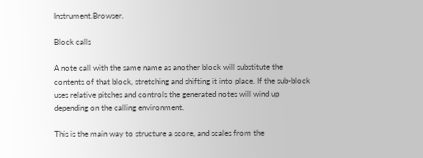Instrument.Browser.

Block calls

A note call with the same name as another block will substitute the contents of that block, stretching and shifting it into place. If the sub-block uses relative pitches and controls the generated notes will wind up depending on the calling environment.

This is the main way to structure a score, and scales from the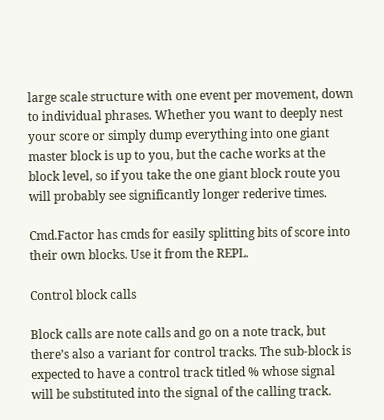large scale structure with one event per movement, down to individual phrases. Whether you want to deeply nest your score or simply dump everything into one giant master block is up to you, but the cache works at the block level, so if you take the one giant block route you will probably see significantly longer rederive times.

Cmd.Factor has cmds for easily splitting bits of score into their own blocks. Use it from the REPL.

Control block calls

Block calls are note calls and go on a note track, but there’s also a variant for control tracks. The sub-block is expected to have a control track titled % whose signal will be substituted into the signal of the calling track.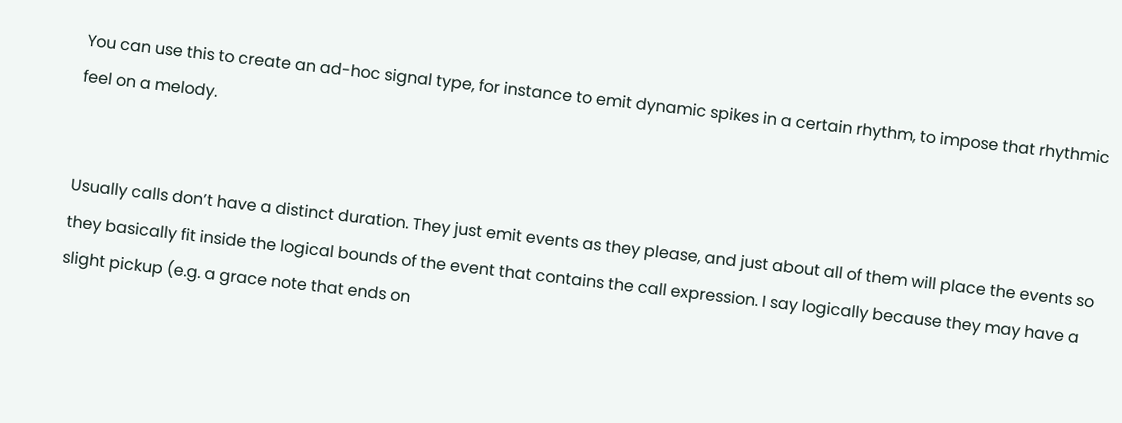You can use this to create an ad-hoc signal type, for instance to emit dynamic spikes in a certain rhythm, to impose that rhythmic feel on a melody.


Usually calls don’t have a distinct duration. They just emit events as they please, and just about all of them will place the events so they basically fit inside the logical bounds of the event that contains the call expression. I say logically because they may have a slight pickup (e.g. a grace note that ends on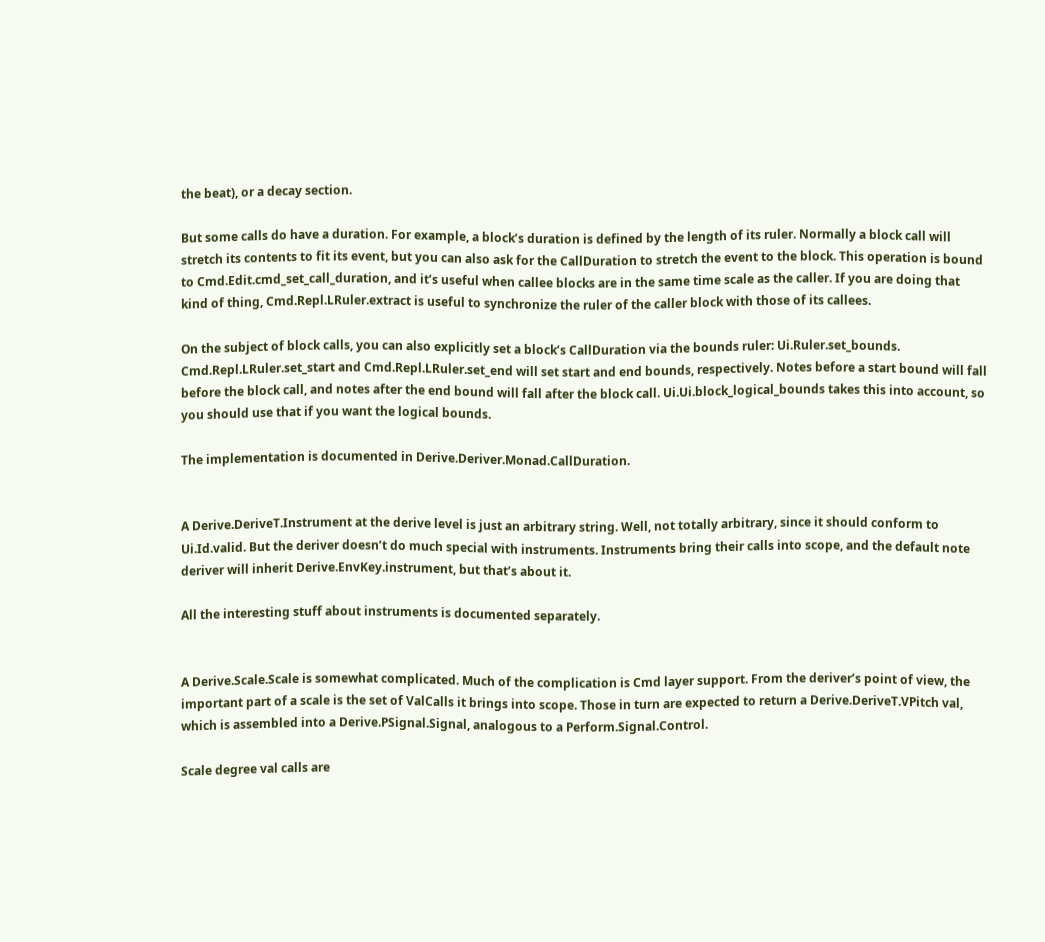the beat), or a decay section.

But some calls do have a duration. For example, a block’s duration is defined by the length of its ruler. Normally a block call will stretch its contents to fit its event, but you can also ask for the CallDuration to stretch the event to the block. This operation is bound to Cmd.Edit.cmd_set_call_duration, and it’s useful when callee blocks are in the same time scale as the caller. If you are doing that kind of thing, Cmd.Repl.LRuler.extract is useful to synchronize the ruler of the caller block with those of its callees.

On the subject of block calls, you can also explicitly set a block’s CallDuration via the bounds ruler: Ui.Ruler.set_bounds. Cmd.Repl.LRuler.set_start and Cmd.Repl.LRuler.set_end will set start and end bounds, respectively. Notes before a start bound will fall before the block call, and notes after the end bound will fall after the block call. Ui.Ui.block_logical_bounds takes this into account, so you should use that if you want the logical bounds.

The implementation is documented in Derive.Deriver.Monad.CallDuration.


A Derive.DeriveT.Instrument at the derive level is just an arbitrary string. Well, not totally arbitrary, since it should conform to Ui.Id.valid. But the deriver doesn’t do much special with instruments. Instruments bring their calls into scope, and the default note deriver will inherit Derive.EnvKey.instrument, but that’s about it.

All the interesting stuff about instruments is documented separately.


A Derive.Scale.Scale is somewhat complicated. Much of the complication is Cmd layer support. From the deriver’s point of view, the important part of a scale is the set of ValCalls it brings into scope. Those in turn are expected to return a Derive.DeriveT.VPitch val, which is assembled into a Derive.PSignal.Signal, analogous to a Perform.Signal.Control.

Scale degree val calls are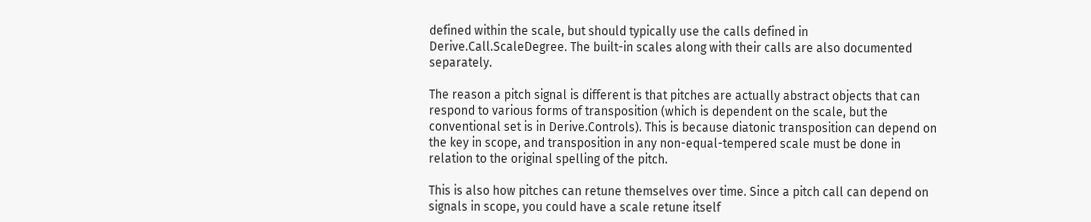defined within the scale, but should typically use the calls defined in Derive.Call.ScaleDegree. The built-in scales along with their calls are also documented separately.

The reason a pitch signal is different is that pitches are actually abstract objects that can respond to various forms of transposition (which is dependent on the scale, but the conventional set is in Derive.Controls). This is because diatonic transposition can depend on the key in scope, and transposition in any non-equal-tempered scale must be done in relation to the original spelling of the pitch.

This is also how pitches can retune themselves over time. Since a pitch call can depend on signals in scope, you could have a scale retune itself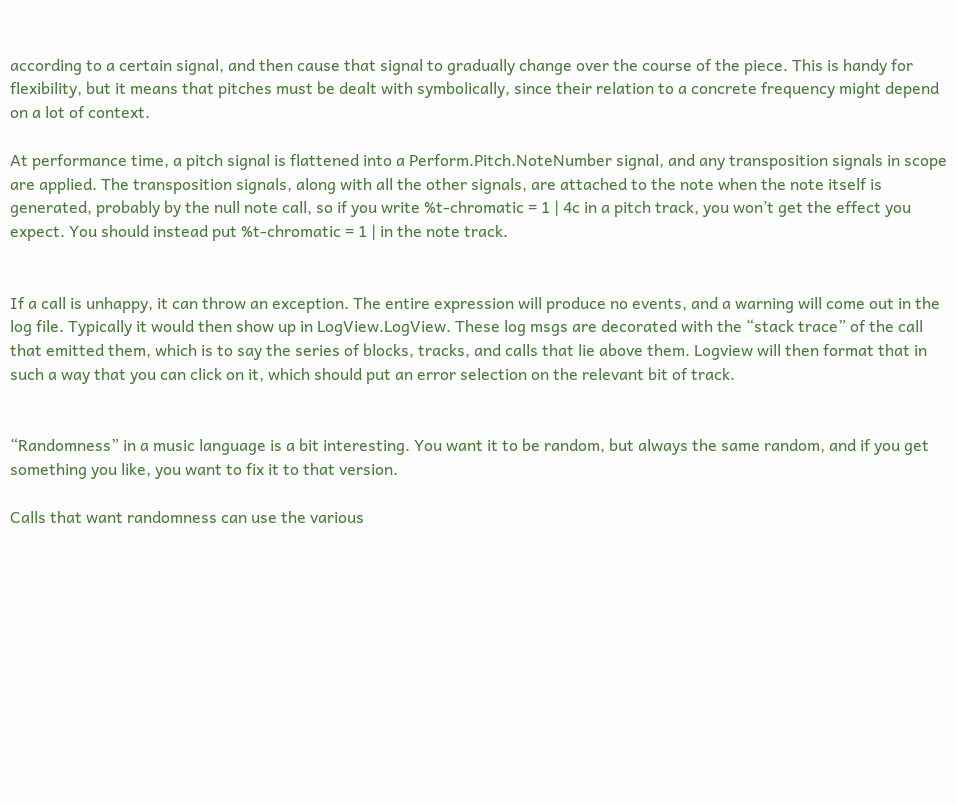according to a certain signal, and then cause that signal to gradually change over the course of the piece. This is handy for flexibility, but it means that pitches must be dealt with symbolically, since their relation to a concrete frequency might depend on a lot of context.

At performance time, a pitch signal is flattened into a Perform.Pitch.NoteNumber signal, and any transposition signals in scope are applied. The transposition signals, along with all the other signals, are attached to the note when the note itself is generated, probably by the null note call, so if you write %t-chromatic = 1 | 4c in a pitch track, you won’t get the effect you expect. You should instead put %t-chromatic = 1 | in the note track.


If a call is unhappy, it can throw an exception. The entire expression will produce no events, and a warning will come out in the log file. Typically it would then show up in LogView.LogView. These log msgs are decorated with the “stack trace” of the call that emitted them, which is to say the series of blocks, tracks, and calls that lie above them. Logview will then format that in such a way that you can click on it, which should put an error selection on the relevant bit of track.


“Randomness” in a music language is a bit interesting. You want it to be random, but always the same random, and if you get something you like, you want to fix it to that version.

Calls that want randomness can use the various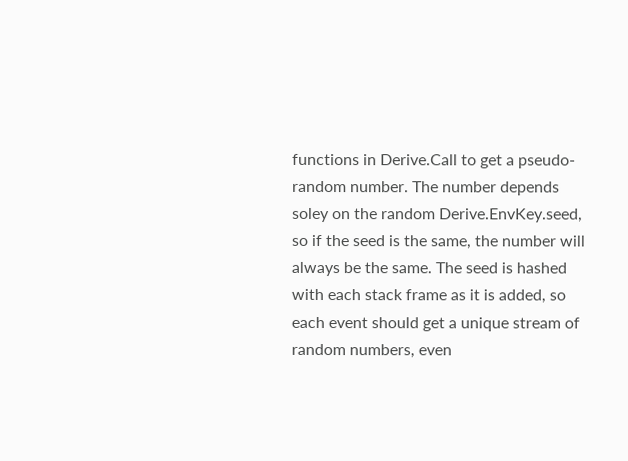functions in Derive.Call to get a pseudo-random number. The number depends soley on the random Derive.EnvKey.seed, so if the seed is the same, the number will always be the same. The seed is hashed with each stack frame as it is added, so each event should get a unique stream of random numbers, even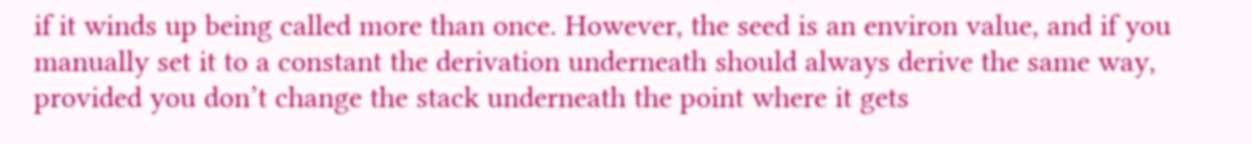if it winds up being called more than once. However, the seed is an environ value, and if you manually set it to a constant the derivation underneath should always derive the same way, provided you don’t change the stack underneath the point where it gets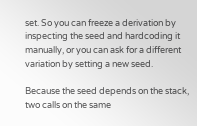set. So you can freeze a derivation by inspecting the seed and hardcoding it manually, or you can ask for a different variation by setting a new seed.

Because the seed depends on the stack, two calls on the same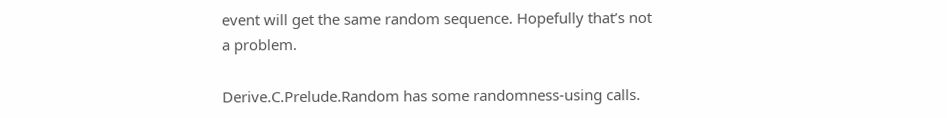event will get the same random sequence. Hopefully that’s not a problem.

Derive.C.Prelude.Random has some randomness-using calls.